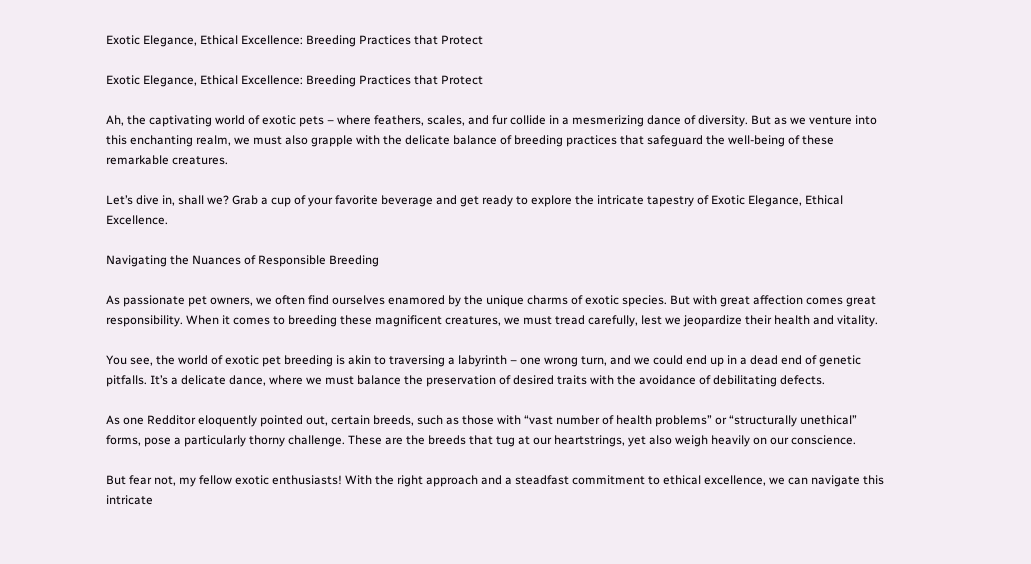Exotic Elegance, Ethical Excellence: Breeding Practices that Protect

Exotic Elegance, Ethical Excellence: Breeding Practices that Protect

Ah, the captivating world of exotic pets – where feathers, scales, and fur collide in a mesmerizing dance of diversity. But as we venture into this enchanting realm, we must also grapple with the delicate balance of breeding practices that safeguard the well-being of these remarkable creatures.

Let’s dive in, shall we? Grab a cup of your favorite beverage and get ready to explore the intricate tapestry of Exotic Elegance, Ethical Excellence.

Navigating the Nuances of Responsible Breeding

As passionate pet owners, we often find ourselves enamored by the unique charms of exotic species. But with great affection comes great responsibility. When it comes to breeding these magnificent creatures, we must tread carefully, lest we jeopardize their health and vitality.

You see, the world of exotic pet breeding is akin to traversing a labyrinth – one wrong turn, and we could end up in a dead end of genetic pitfalls. It’s a delicate dance, where we must balance the preservation of desired traits with the avoidance of debilitating defects.

As one Redditor eloquently pointed out, certain breeds, such as those with “vast number of health problems” or “structurally unethical” forms, pose a particularly thorny challenge. These are the breeds that tug at our heartstrings, yet also weigh heavily on our conscience.

But fear not, my fellow exotic enthusiasts! With the right approach and a steadfast commitment to ethical excellence, we can navigate this intricate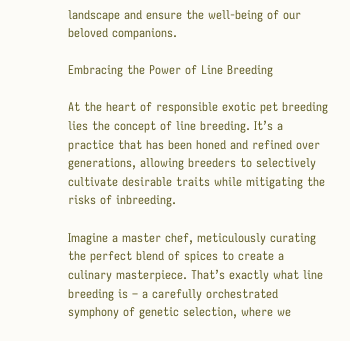landscape and ensure the well-being of our beloved companions.

Embracing the Power of Line Breeding

At the heart of responsible exotic pet breeding lies the concept of line breeding. It’s a practice that has been honed and refined over generations, allowing breeders to selectively cultivate desirable traits while mitigating the risks of inbreeding.

Imagine a master chef, meticulously curating the perfect blend of spices to create a culinary masterpiece. That’s exactly what line breeding is – a carefully orchestrated symphony of genetic selection, where we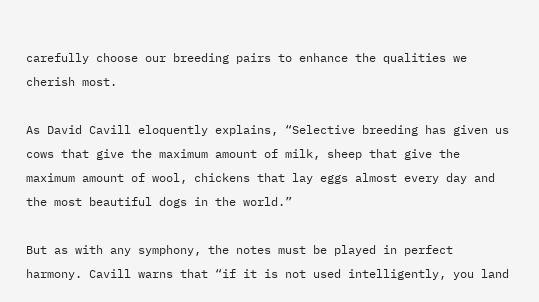carefully choose our breeding pairs to enhance the qualities we cherish most.

As David Cavill eloquently explains, “Selective breeding has given us cows that give the maximum amount of milk, sheep that give the maximum amount of wool, chickens that lay eggs almost every day and the most beautiful dogs in the world.”

But as with any symphony, the notes must be played in perfect harmony. Cavill warns that “if it is not used intelligently, you land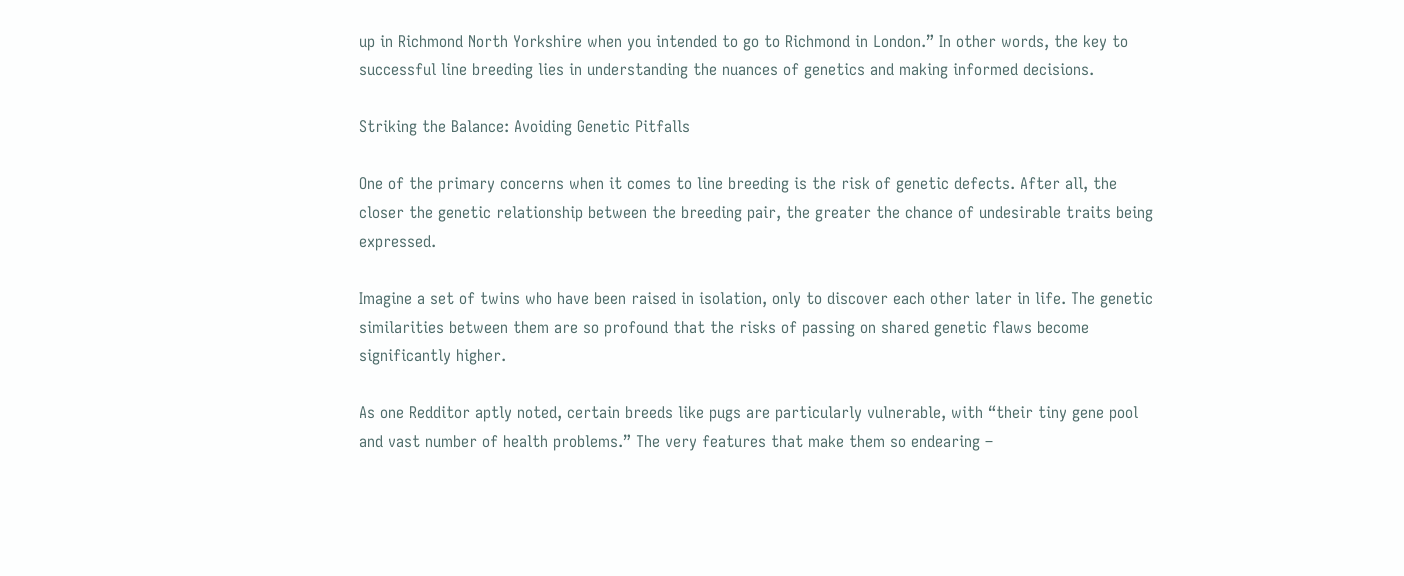up in Richmond North Yorkshire when you intended to go to Richmond in London.” In other words, the key to successful line breeding lies in understanding the nuances of genetics and making informed decisions.

Striking the Balance: Avoiding Genetic Pitfalls

One of the primary concerns when it comes to line breeding is the risk of genetic defects. After all, the closer the genetic relationship between the breeding pair, the greater the chance of undesirable traits being expressed.

Imagine a set of twins who have been raised in isolation, only to discover each other later in life. The genetic similarities between them are so profound that the risks of passing on shared genetic flaws become significantly higher.

As one Redditor aptly noted, certain breeds like pugs are particularly vulnerable, with “their tiny gene pool and vast number of health problems.” The very features that make them so endearing –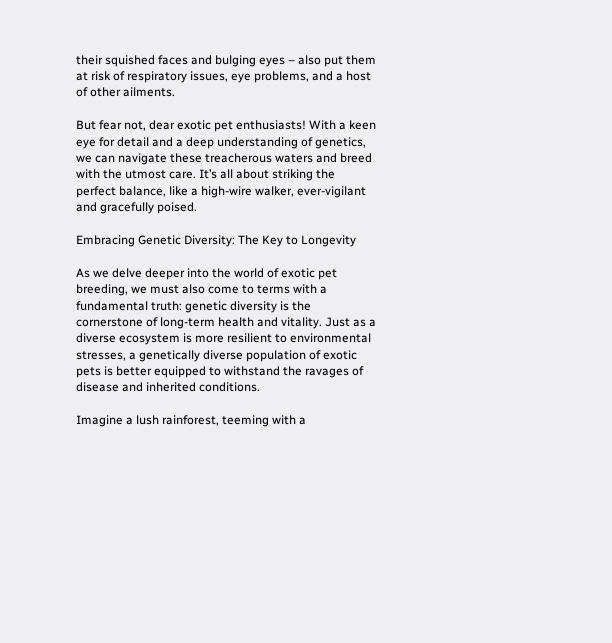their squished faces and bulging eyes – also put them at risk of respiratory issues, eye problems, and a host of other ailments.

But fear not, dear exotic pet enthusiasts! With a keen eye for detail and a deep understanding of genetics, we can navigate these treacherous waters and breed with the utmost care. It’s all about striking the perfect balance, like a high-wire walker, ever-vigilant and gracefully poised.

Embracing Genetic Diversity: The Key to Longevity

As we delve deeper into the world of exotic pet breeding, we must also come to terms with a fundamental truth: genetic diversity is the cornerstone of long-term health and vitality. Just as a diverse ecosystem is more resilient to environmental stresses, a genetically diverse population of exotic pets is better equipped to withstand the ravages of disease and inherited conditions.

Imagine a lush rainforest, teeming with a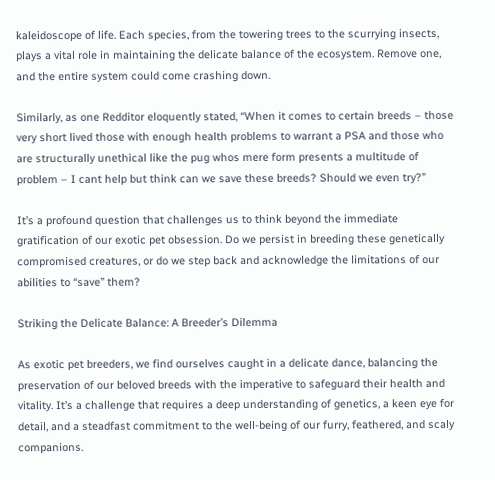kaleidoscope of life. Each species, from the towering trees to the scurrying insects, plays a vital role in maintaining the delicate balance of the ecosystem. Remove one, and the entire system could come crashing down.

Similarly, as one Redditor eloquently stated, “When it comes to certain breeds – those very short lived those with enough health problems to warrant a PSA and those who are structurally unethical like the pug whos mere form presents a multitude of problem – I cant help but think can we save these breeds? Should we even try?”

It’s a profound question that challenges us to think beyond the immediate gratification of our exotic pet obsession. Do we persist in breeding these genetically compromised creatures, or do we step back and acknowledge the limitations of our abilities to “save” them?

Striking the Delicate Balance: A Breeder’s Dilemma

As exotic pet breeders, we find ourselves caught in a delicate dance, balancing the preservation of our beloved breeds with the imperative to safeguard their health and vitality. It’s a challenge that requires a deep understanding of genetics, a keen eye for detail, and a steadfast commitment to the well-being of our furry, feathered, and scaly companions.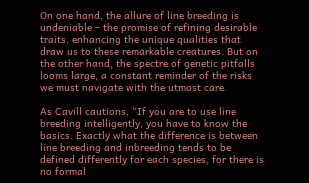On one hand, the allure of line breeding is undeniable – the promise of refining desirable traits, enhancing the unique qualities that draw us to these remarkable creatures. But on the other hand, the spectre of genetic pitfalls looms large, a constant reminder of the risks we must navigate with the utmost care.

As Cavill cautions, “If you are to use line breeding intelligently, you have to know the basics. Exactly what the difference is between line breeding and inbreeding tends to be defined differently for each species, for there is no formal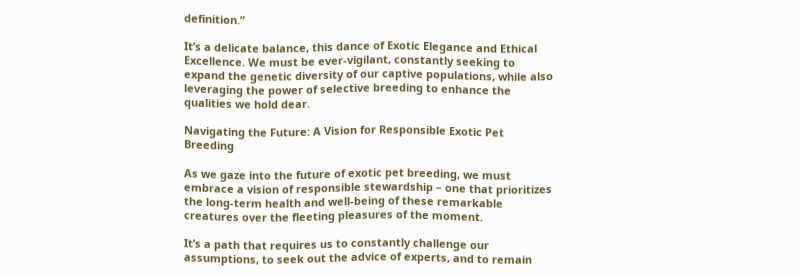definition.”

It’s a delicate balance, this dance of Exotic Elegance and Ethical Excellence. We must be ever-vigilant, constantly seeking to expand the genetic diversity of our captive populations, while also leveraging the power of selective breeding to enhance the qualities we hold dear.

Navigating the Future: A Vision for Responsible Exotic Pet Breeding

As we gaze into the future of exotic pet breeding, we must embrace a vision of responsible stewardship – one that prioritizes the long-term health and well-being of these remarkable creatures over the fleeting pleasures of the moment.

It’s a path that requires us to constantly challenge our assumptions, to seek out the advice of experts, and to remain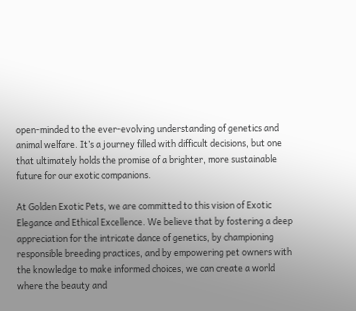open-minded to the ever-evolving understanding of genetics and animal welfare. It’s a journey filled with difficult decisions, but one that ultimately holds the promise of a brighter, more sustainable future for our exotic companions.

At Golden Exotic Pets, we are committed to this vision of Exotic Elegance and Ethical Excellence. We believe that by fostering a deep appreciation for the intricate dance of genetics, by championing responsible breeding practices, and by empowering pet owners with the knowledge to make informed choices, we can create a world where the beauty and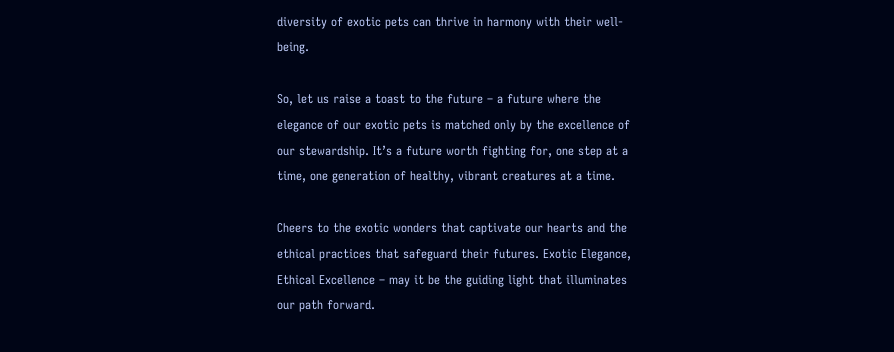diversity of exotic pets can thrive in harmony with their well-being.

So, let us raise a toast to the future – a future where the elegance of our exotic pets is matched only by the excellence of our stewardship. It’s a future worth fighting for, one step at a time, one generation of healthy, vibrant creatures at a time.

Cheers to the exotic wonders that captivate our hearts and the ethical practices that safeguard their futures. Exotic Elegance, Ethical Excellence – may it be the guiding light that illuminates our path forward.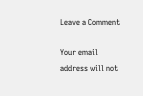Leave a Comment

Your email address will not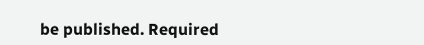be published. Required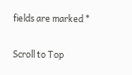fields are marked *

Scroll to Top